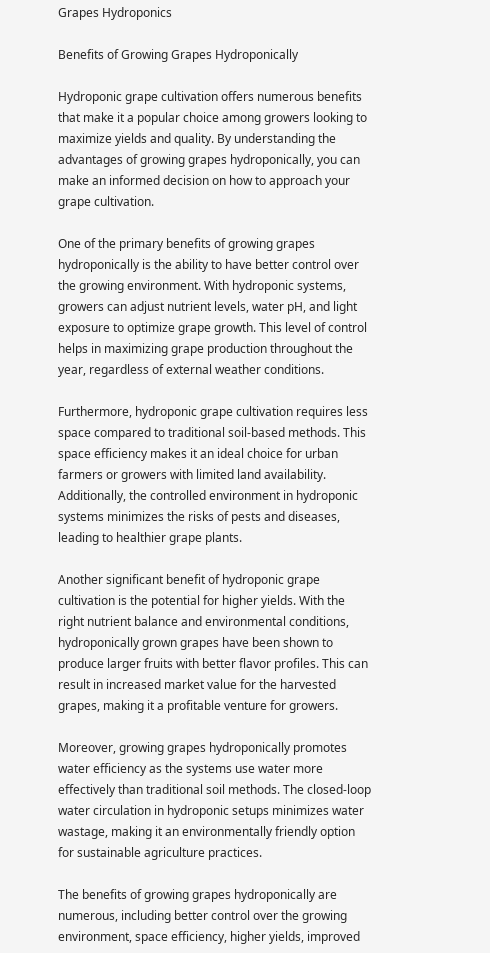Grapes Hydroponics

Benefits of Growing Grapes Hydroponically

Hydroponic grape cultivation offers numerous benefits that make it a popular choice among growers looking to maximize yields and quality. By understanding the advantages of growing grapes hydroponically, you can make an informed decision on how to approach your grape cultivation.

One of the primary benefits of growing grapes hydroponically is the ability to have better control over the growing environment. With hydroponic systems, growers can adjust nutrient levels, water pH, and light exposure to optimize grape growth. This level of control helps in maximizing grape production throughout the year, regardless of external weather conditions.

Furthermore, hydroponic grape cultivation requires less space compared to traditional soil-based methods. This space efficiency makes it an ideal choice for urban farmers or growers with limited land availability. Additionally, the controlled environment in hydroponic systems minimizes the risks of pests and diseases, leading to healthier grape plants.

Another significant benefit of hydroponic grape cultivation is the potential for higher yields. With the right nutrient balance and environmental conditions, hydroponically grown grapes have been shown to produce larger fruits with better flavor profiles. This can result in increased market value for the harvested grapes, making it a profitable venture for growers.

Moreover, growing grapes hydroponically promotes water efficiency as the systems use water more effectively than traditional soil methods. The closed-loop water circulation in hydroponic setups minimizes water wastage, making it an environmentally friendly option for sustainable agriculture practices.

The benefits of growing grapes hydroponically are numerous, including better control over the growing environment, space efficiency, higher yields, improved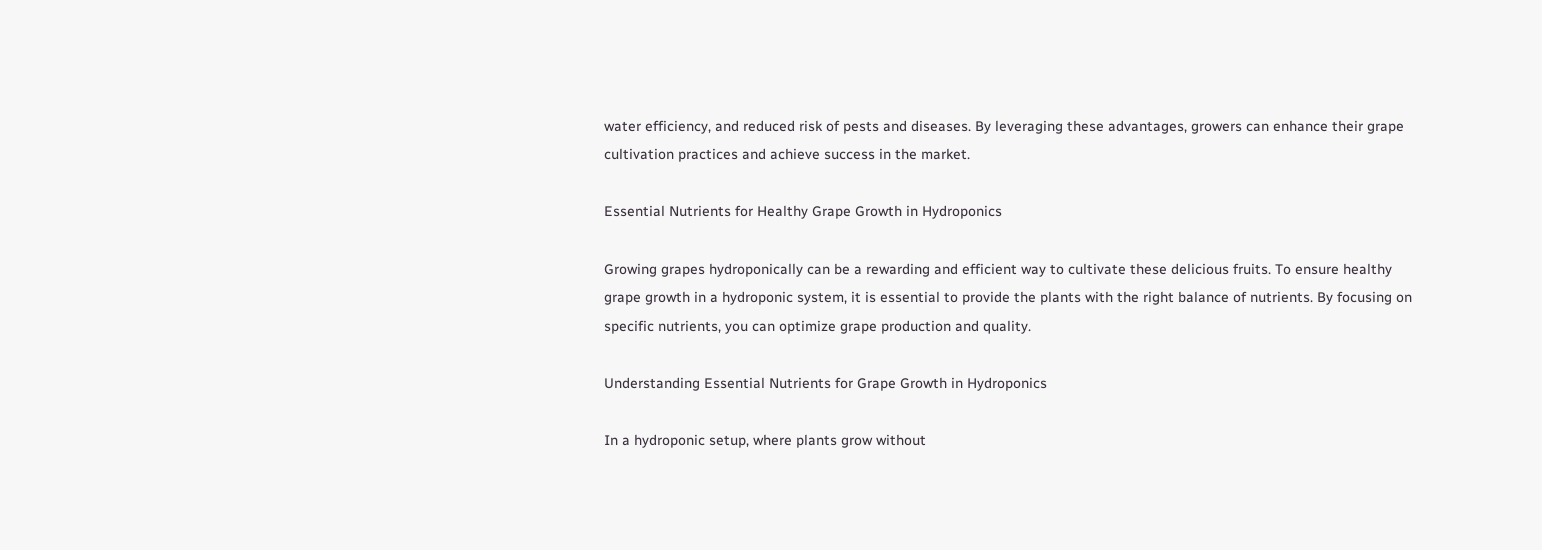water efficiency, and reduced risk of pests and diseases. By leveraging these advantages, growers can enhance their grape cultivation practices and achieve success in the market.

Essential Nutrients for Healthy Grape Growth in Hydroponics

Growing grapes hydroponically can be a rewarding and efficient way to cultivate these delicious fruits. To ensure healthy grape growth in a hydroponic system, it is essential to provide the plants with the right balance of nutrients. By focusing on specific nutrients, you can optimize grape production and quality.

Understanding Essential Nutrients for Grape Growth in Hydroponics

In a hydroponic setup, where plants grow without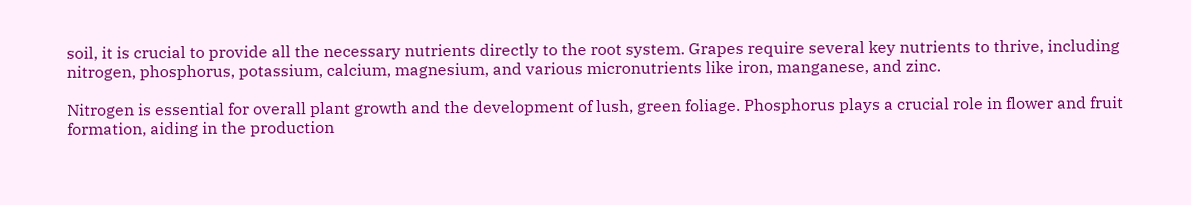soil, it is crucial to provide all the necessary nutrients directly to the root system. Grapes require several key nutrients to thrive, including nitrogen, phosphorus, potassium, calcium, magnesium, and various micronutrients like iron, manganese, and zinc.

Nitrogen is essential for overall plant growth and the development of lush, green foliage. Phosphorus plays a crucial role in flower and fruit formation, aiding in the production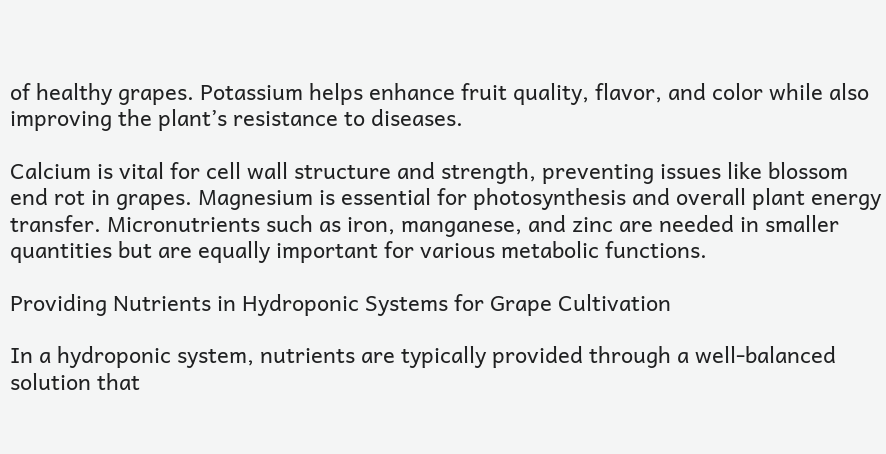of healthy grapes. Potassium helps enhance fruit quality, flavor, and color while also improving the plant’s resistance to diseases.

Calcium is vital for cell wall structure and strength, preventing issues like blossom end rot in grapes. Magnesium is essential for photosynthesis and overall plant energy transfer. Micronutrients such as iron, manganese, and zinc are needed in smaller quantities but are equally important for various metabolic functions.

Providing Nutrients in Hydroponic Systems for Grape Cultivation

In a hydroponic system, nutrients are typically provided through a well-balanced solution that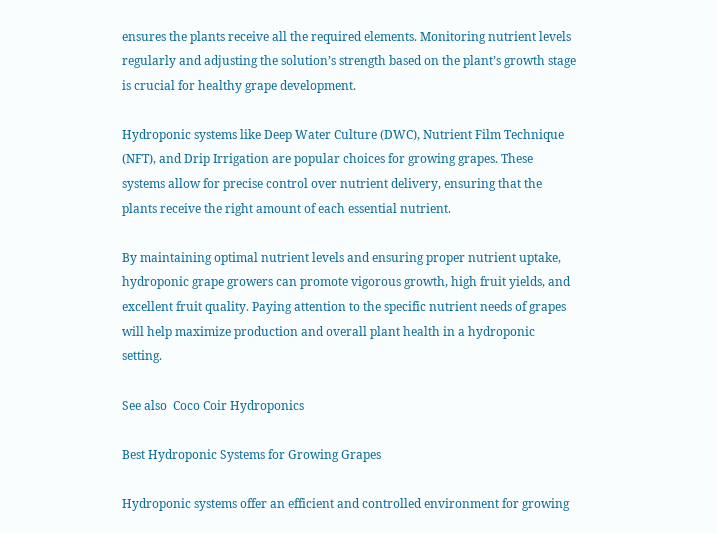ensures the plants receive all the required elements. Monitoring nutrient levels regularly and adjusting the solution’s strength based on the plant’s growth stage is crucial for healthy grape development.

Hydroponic systems like Deep Water Culture (DWC), Nutrient Film Technique (NFT), and Drip Irrigation are popular choices for growing grapes. These systems allow for precise control over nutrient delivery, ensuring that the plants receive the right amount of each essential nutrient.

By maintaining optimal nutrient levels and ensuring proper nutrient uptake, hydroponic grape growers can promote vigorous growth, high fruit yields, and excellent fruit quality. Paying attention to the specific nutrient needs of grapes will help maximize production and overall plant health in a hydroponic setting.

See also  Coco Coir Hydroponics

Best Hydroponic Systems for Growing Grapes

Hydroponic systems offer an efficient and controlled environment for growing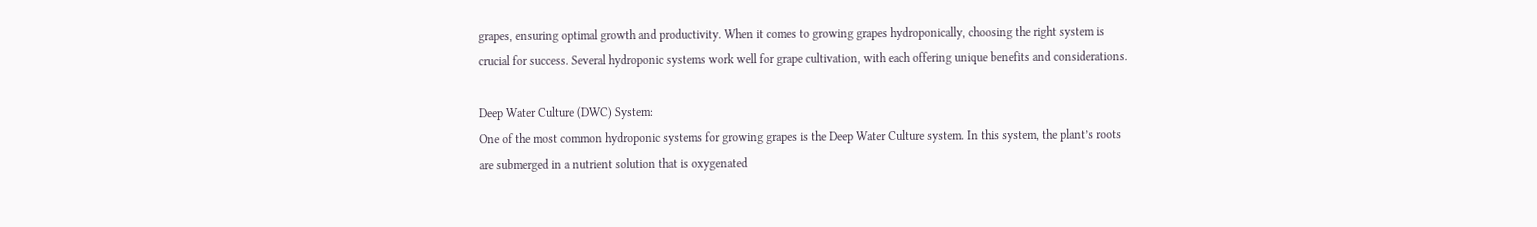grapes, ensuring optimal growth and productivity. When it comes to growing grapes hydroponically, choosing the right system is crucial for success. Several hydroponic systems work well for grape cultivation, with each offering unique benefits and considerations.

Deep Water Culture (DWC) System:
One of the most common hydroponic systems for growing grapes is the Deep Water Culture system. In this system, the plant’s roots are submerged in a nutrient solution that is oxygenated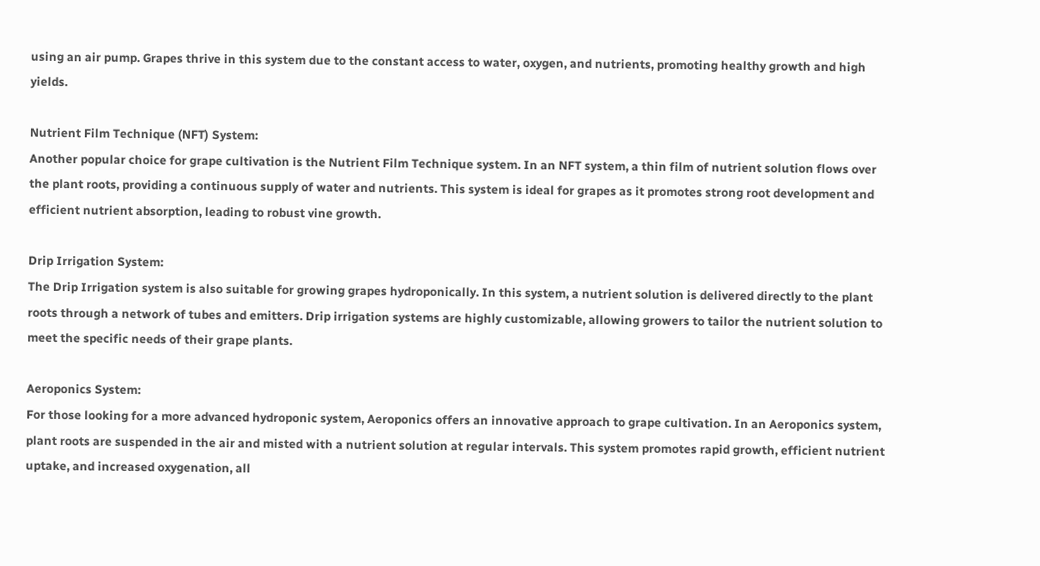using an air pump. Grapes thrive in this system due to the constant access to water, oxygen, and nutrients, promoting healthy growth and high yields.

Nutrient Film Technique (NFT) System:
Another popular choice for grape cultivation is the Nutrient Film Technique system. In an NFT system, a thin film of nutrient solution flows over the plant roots, providing a continuous supply of water and nutrients. This system is ideal for grapes as it promotes strong root development and efficient nutrient absorption, leading to robust vine growth.

Drip Irrigation System:
The Drip Irrigation system is also suitable for growing grapes hydroponically. In this system, a nutrient solution is delivered directly to the plant roots through a network of tubes and emitters. Drip irrigation systems are highly customizable, allowing growers to tailor the nutrient solution to meet the specific needs of their grape plants.

Aeroponics System:
For those looking for a more advanced hydroponic system, Aeroponics offers an innovative approach to grape cultivation. In an Aeroponics system, plant roots are suspended in the air and misted with a nutrient solution at regular intervals. This system promotes rapid growth, efficient nutrient uptake, and increased oxygenation, all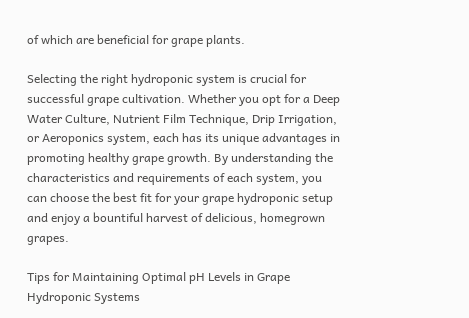of which are beneficial for grape plants.

Selecting the right hydroponic system is crucial for successful grape cultivation. Whether you opt for a Deep Water Culture, Nutrient Film Technique, Drip Irrigation, or Aeroponics system, each has its unique advantages in promoting healthy grape growth. By understanding the characteristics and requirements of each system, you can choose the best fit for your grape hydroponic setup and enjoy a bountiful harvest of delicious, homegrown grapes.

Tips for Maintaining Optimal pH Levels in Grape Hydroponic Systems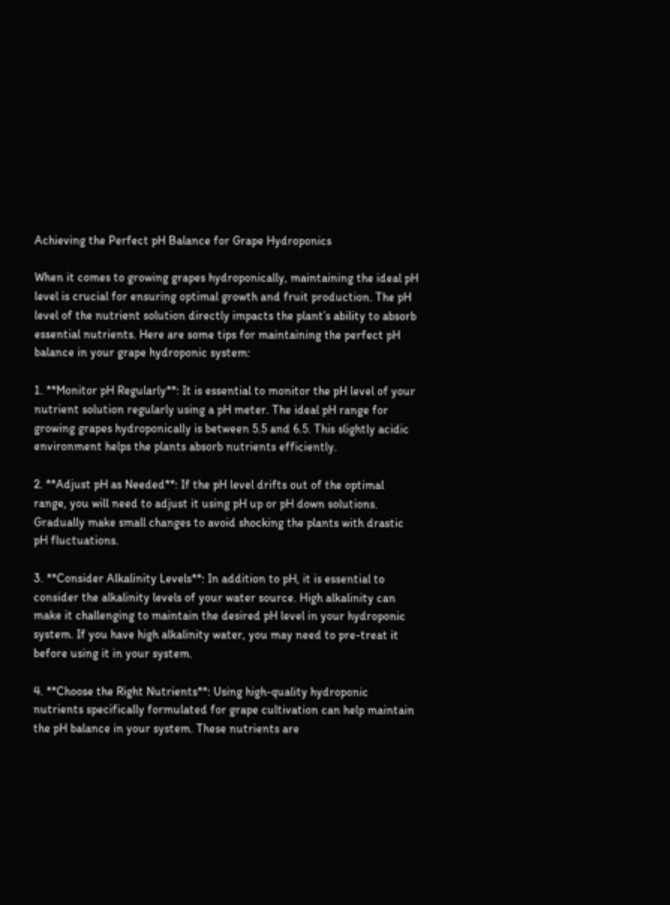Achieving the Perfect pH Balance for Grape Hydroponics

When it comes to growing grapes hydroponically, maintaining the ideal pH level is crucial for ensuring optimal growth and fruit production. The pH level of the nutrient solution directly impacts the plant’s ability to absorb essential nutrients. Here are some tips for maintaining the perfect pH balance in your grape hydroponic system:

1. **Monitor pH Regularly**: It is essential to monitor the pH level of your nutrient solution regularly using a pH meter. The ideal pH range for growing grapes hydroponically is between 5.5 and 6.5. This slightly acidic environment helps the plants absorb nutrients efficiently.

2. **Adjust pH as Needed**: If the pH level drifts out of the optimal range, you will need to adjust it using pH up or pH down solutions. Gradually make small changes to avoid shocking the plants with drastic pH fluctuations.

3. **Consider Alkalinity Levels**: In addition to pH, it is essential to consider the alkalinity levels of your water source. High alkalinity can make it challenging to maintain the desired pH level in your hydroponic system. If you have high alkalinity water, you may need to pre-treat it before using it in your system.

4. **Choose the Right Nutrients**: Using high-quality hydroponic nutrients specifically formulated for grape cultivation can help maintain the pH balance in your system. These nutrients are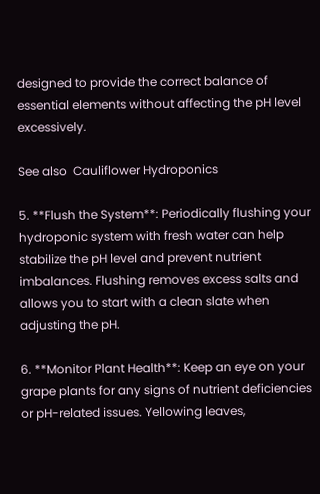designed to provide the correct balance of essential elements without affecting the pH level excessively.

See also  Cauliflower Hydroponics

5. **Flush the System**: Periodically flushing your hydroponic system with fresh water can help stabilize the pH level and prevent nutrient imbalances. Flushing removes excess salts and allows you to start with a clean slate when adjusting the pH.

6. **Monitor Plant Health**: Keep an eye on your grape plants for any signs of nutrient deficiencies or pH-related issues. Yellowing leaves,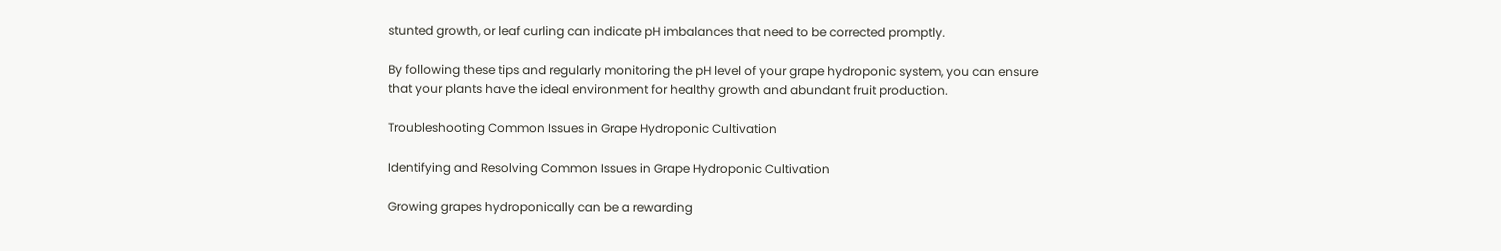stunted growth, or leaf curling can indicate pH imbalances that need to be corrected promptly.

By following these tips and regularly monitoring the pH level of your grape hydroponic system, you can ensure that your plants have the ideal environment for healthy growth and abundant fruit production.

Troubleshooting Common Issues in Grape Hydroponic Cultivation

Identifying and Resolving Common Issues in Grape Hydroponic Cultivation

Growing grapes hydroponically can be a rewarding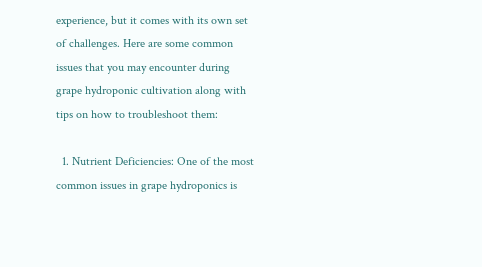experience, but it comes with its own set of challenges. Here are some common issues that you may encounter during grape hydroponic cultivation along with tips on how to troubleshoot them:

  1. Nutrient Deficiencies: One of the most common issues in grape hydroponics is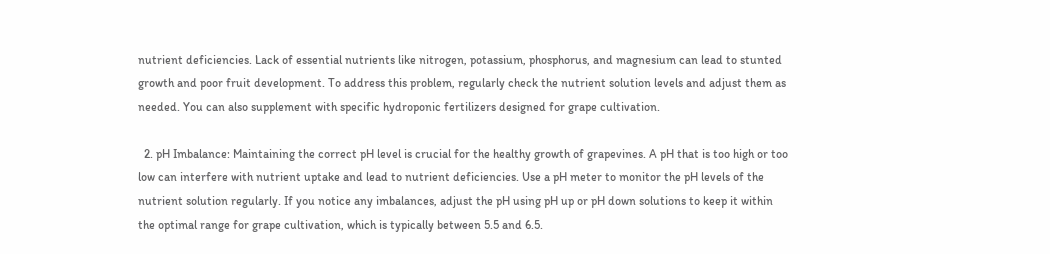nutrient deficiencies. Lack of essential nutrients like nitrogen, potassium, phosphorus, and magnesium can lead to stunted growth and poor fruit development. To address this problem, regularly check the nutrient solution levels and adjust them as needed. You can also supplement with specific hydroponic fertilizers designed for grape cultivation.

  2. pH Imbalance: Maintaining the correct pH level is crucial for the healthy growth of grapevines. A pH that is too high or too low can interfere with nutrient uptake and lead to nutrient deficiencies. Use a pH meter to monitor the pH levels of the nutrient solution regularly. If you notice any imbalances, adjust the pH using pH up or pH down solutions to keep it within the optimal range for grape cultivation, which is typically between 5.5 and 6.5.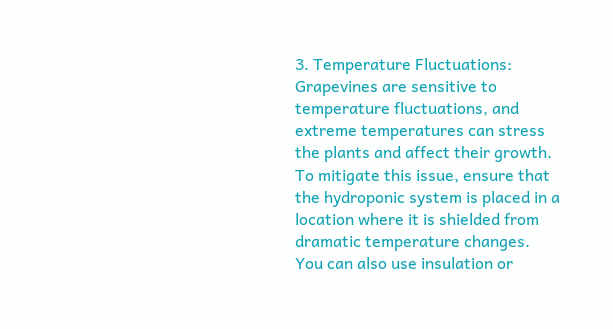3. Temperature Fluctuations: Grapevines are sensitive to temperature fluctuations, and extreme temperatures can stress the plants and affect their growth. To mitigate this issue, ensure that the hydroponic system is placed in a location where it is shielded from dramatic temperature changes. You can also use insulation or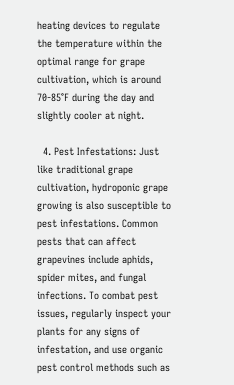heating devices to regulate the temperature within the optimal range for grape cultivation, which is around 70-85°F during the day and slightly cooler at night.

  4. Pest Infestations: Just like traditional grape cultivation, hydroponic grape growing is also susceptible to pest infestations. Common pests that can affect grapevines include aphids, spider mites, and fungal infections. To combat pest issues, regularly inspect your plants for any signs of infestation, and use organic pest control methods such as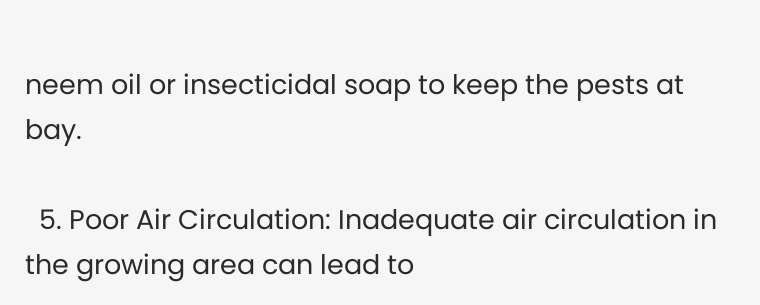neem oil or insecticidal soap to keep the pests at bay.

  5. Poor Air Circulation: Inadequate air circulation in the growing area can lead to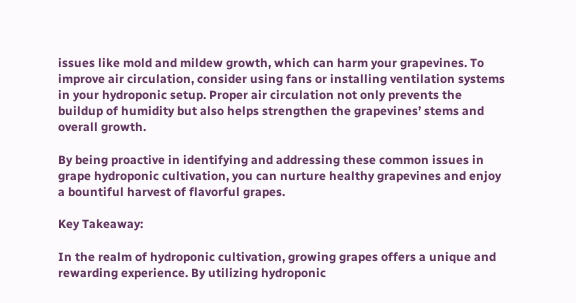issues like mold and mildew growth, which can harm your grapevines. To improve air circulation, consider using fans or installing ventilation systems in your hydroponic setup. Proper air circulation not only prevents the buildup of humidity but also helps strengthen the grapevines’ stems and overall growth.

By being proactive in identifying and addressing these common issues in grape hydroponic cultivation, you can nurture healthy grapevines and enjoy a bountiful harvest of flavorful grapes.

Key Takeaway:

In the realm of hydroponic cultivation, growing grapes offers a unique and rewarding experience. By utilizing hydroponic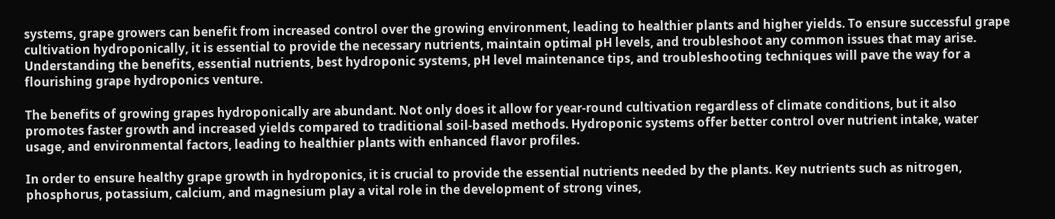systems, grape growers can benefit from increased control over the growing environment, leading to healthier plants and higher yields. To ensure successful grape cultivation hydroponically, it is essential to provide the necessary nutrients, maintain optimal pH levels, and troubleshoot any common issues that may arise. Understanding the benefits, essential nutrients, best hydroponic systems, pH level maintenance tips, and troubleshooting techniques will pave the way for a flourishing grape hydroponics venture.

The benefits of growing grapes hydroponically are abundant. Not only does it allow for year-round cultivation regardless of climate conditions, but it also promotes faster growth and increased yields compared to traditional soil-based methods. Hydroponic systems offer better control over nutrient intake, water usage, and environmental factors, leading to healthier plants with enhanced flavor profiles.

In order to ensure healthy grape growth in hydroponics, it is crucial to provide the essential nutrients needed by the plants. Key nutrients such as nitrogen, phosphorus, potassium, calcium, and magnesium play a vital role in the development of strong vines,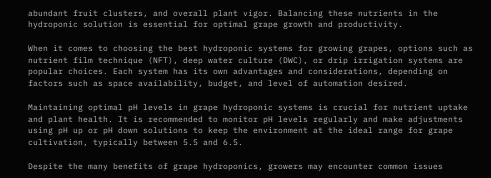abundant fruit clusters, and overall plant vigor. Balancing these nutrients in the hydroponic solution is essential for optimal grape growth and productivity.

When it comes to choosing the best hydroponic systems for growing grapes, options such as nutrient film technique (NFT), deep water culture (DWC), or drip irrigation systems are popular choices. Each system has its own advantages and considerations, depending on factors such as space availability, budget, and level of automation desired.

Maintaining optimal pH levels in grape hydroponic systems is crucial for nutrient uptake and plant health. It is recommended to monitor pH levels regularly and make adjustments using pH up or pH down solutions to keep the environment at the ideal range for grape cultivation, typically between 5.5 and 6.5.

Despite the many benefits of grape hydroponics, growers may encounter common issues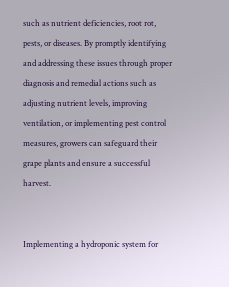such as nutrient deficiencies, root rot, pests, or diseases. By promptly identifying and addressing these issues through proper diagnosis and remedial actions such as adjusting nutrient levels, improving ventilation, or implementing pest control measures, growers can safeguard their grape plants and ensure a successful harvest.


Implementing a hydroponic system for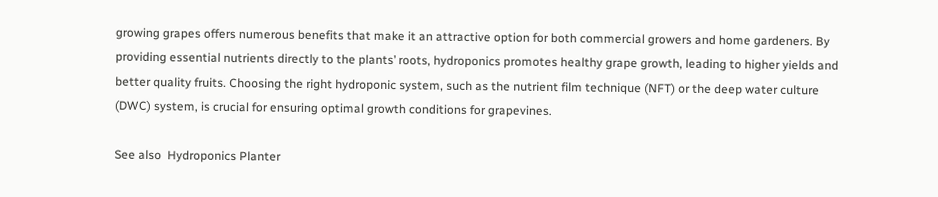growing grapes offers numerous benefits that make it an attractive option for both commercial growers and home gardeners. By providing essential nutrients directly to the plants’ roots, hydroponics promotes healthy grape growth, leading to higher yields and better quality fruits. Choosing the right hydroponic system, such as the nutrient film technique (NFT) or the deep water culture (DWC) system, is crucial for ensuring optimal growth conditions for grapevines.

See also  Hydroponics Planter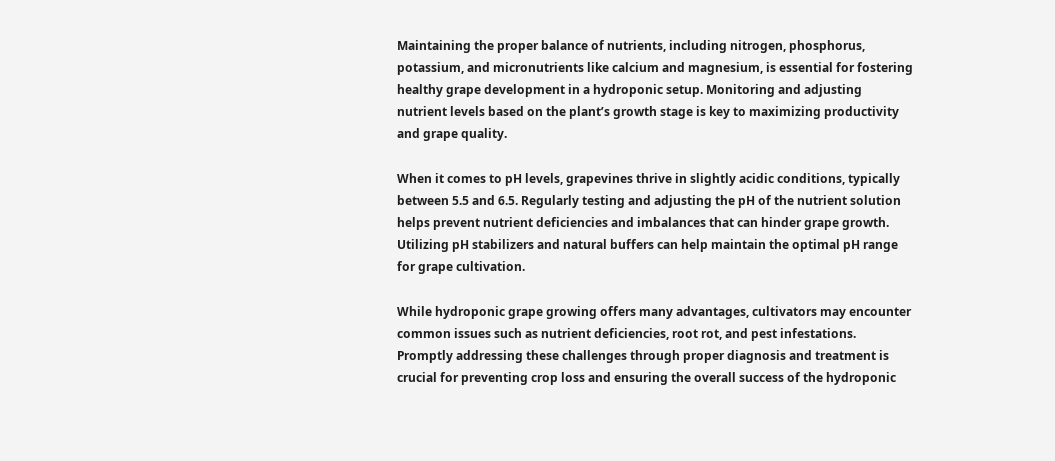Maintaining the proper balance of nutrients, including nitrogen, phosphorus, potassium, and micronutrients like calcium and magnesium, is essential for fostering healthy grape development in a hydroponic setup. Monitoring and adjusting nutrient levels based on the plant’s growth stage is key to maximizing productivity and grape quality.

When it comes to pH levels, grapevines thrive in slightly acidic conditions, typically between 5.5 and 6.5. Regularly testing and adjusting the pH of the nutrient solution helps prevent nutrient deficiencies and imbalances that can hinder grape growth. Utilizing pH stabilizers and natural buffers can help maintain the optimal pH range for grape cultivation.

While hydroponic grape growing offers many advantages, cultivators may encounter common issues such as nutrient deficiencies, root rot, and pest infestations. Promptly addressing these challenges through proper diagnosis and treatment is crucial for preventing crop loss and ensuring the overall success of the hydroponic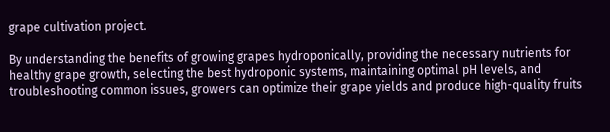grape cultivation project.

By understanding the benefits of growing grapes hydroponically, providing the necessary nutrients for healthy grape growth, selecting the best hydroponic systems, maintaining optimal pH levels, and troubleshooting common issues, growers can optimize their grape yields and produce high-quality fruits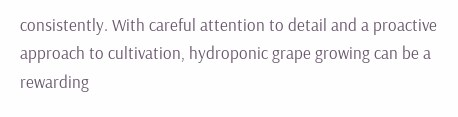consistently. With careful attention to detail and a proactive approach to cultivation, hydroponic grape growing can be a rewarding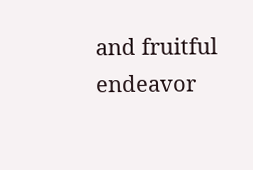and fruitful endeavor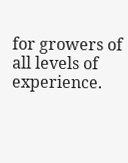for growers of all levels of experience.